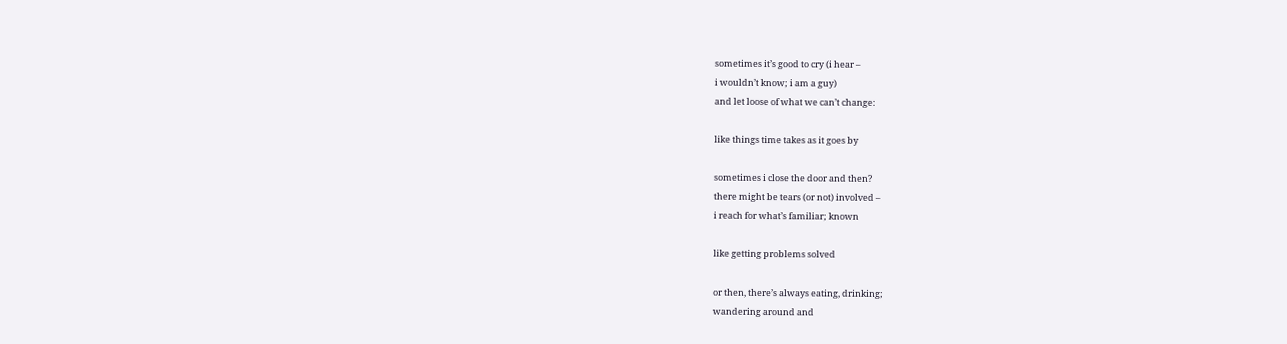sometimes it’s good to cry (i hear –
i wouldn’t know; i am a guy)
and let loose of what we can’t change:

like things time takes as it goes by

sometimes i close the door and then?
there might be tears (or not) involved –
i reach for what’s familiar; known

like getting problems solved

or then, there’s always eating, drinking;
wandering around and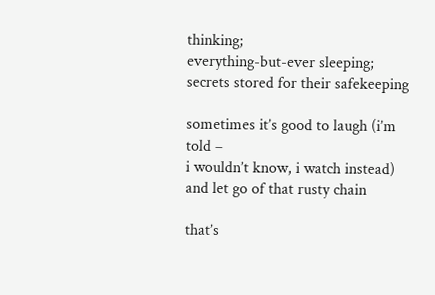thinking;
everything-but-ever sleeping;
secrets stored for their safekeeping

sometimes it’s good to laugh (i’m told –
i wouldn’t know, i watch instead)
and let go of that rusty chain

that’s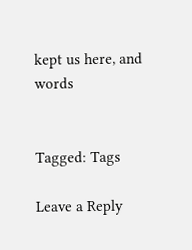kept us here, and words


Tagged: Tags

Leave a Reply